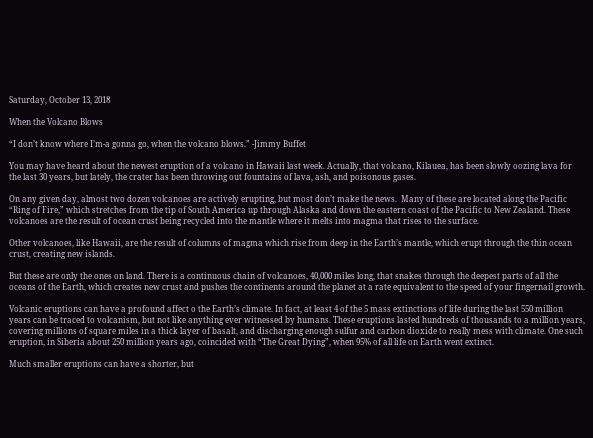Saturday, October 13, 2018

When the Volcano Blows

“I don’t know where I’m-a gonna go, when the volcano blows.” -Jimmy Buffet

You may have heard about the newest eruption of a volcano in Hawaii last week. Actually, that volcano, Kilauea, has been slowly oozing lava for the last 30 years, but lately, the crater has been throwing out fountains of lava, ash, and poisonous gases.

On any given day, almost two dozen volcanoes are actively erupting, but most don’t make the news.  Many of these are located along the Pacific “Ring of Fire,” which stretches from the tip of South America up through Alaska and down the eastern coast of the Pacific to New Zealand. These volcanoes are the result of ocean crust being recycled into the mantle where it melts into magma that rises to the surface.

Other volcanoes, like Hawaii, are the result of columns of magma which rise from deep in the Earth’s mantle, which erupt through the thin ocean crust, creating new islands.

But these are only the ones on land. There is a continuous chain of volcanoes, 40,000 miles long, that snakes through the deepest parts of all the oceans of the Earth, which creates new crust and pushes the continents around the planet at a rate equivalent to the speed of your fingernail growth.

Volcanic eruptions can have a profound affect o the Earth’s climate. In fact, at least 4 of the 5 mass extinctions of life during the last 550 million years can be traced to volcanism, but not like anything ever witnessed by humans. These eruptions lasted hundreds of thousands to a million years, covering millions of square miles in a thick layer of basalt, and discharging enough sulfur and carbon dioxide to really mess with climate. One such eruption, in Siberia about 250 million years ago, coincided with “The Great Dying”, when 95% of all life on Earth went extinct.

Much smaller eruptions can have a shorter, but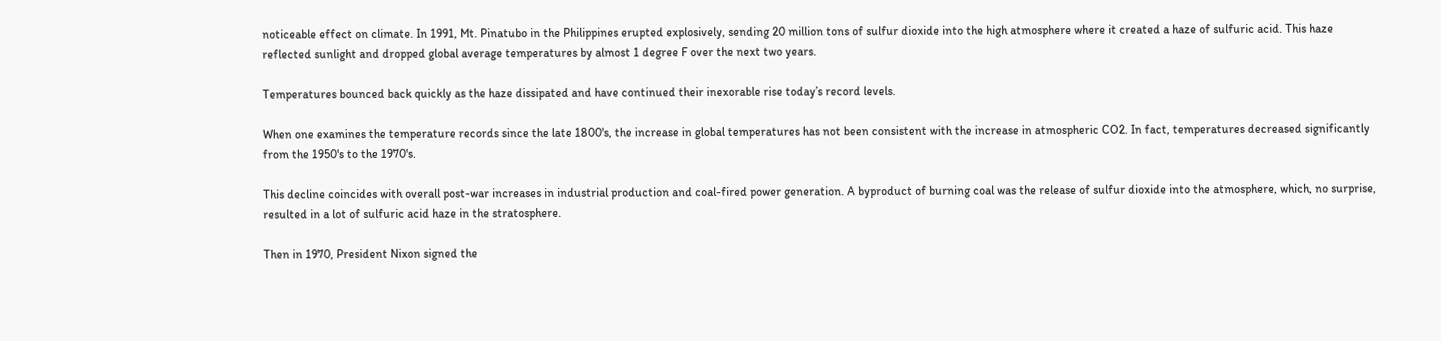noticeable effect on climate. In 1991, Mt. Pinatubo in the Philippines erupted explosively, sending 20 million tons of sulfur dioxide into the high atmosphere where it created a haze of sulfuric acid. This haze reflected sunlight and dropped global average temperatures by almost 1 degree F over the next two years.

Temperatures bounced back quickly as the haze dissipated and have continued their inexorable rise today’s record levels.

When one examines the temperature records since the late 1800's, the increase in global temperatures has not been consistent with the increase in atmospheric CO2. In fact, temperatures decreased significantly from the 1950's to the 1970's.

This decline coincides with overall post-war increases in industrial production and coal-fired power generation. A byproduct of burning coal was the release of sulfur dioxide into the atmosphere, which, no surprise, resulted in a lot of sulfuric acid haze in the stratosphere.

Then in 1970, President Nixon signed the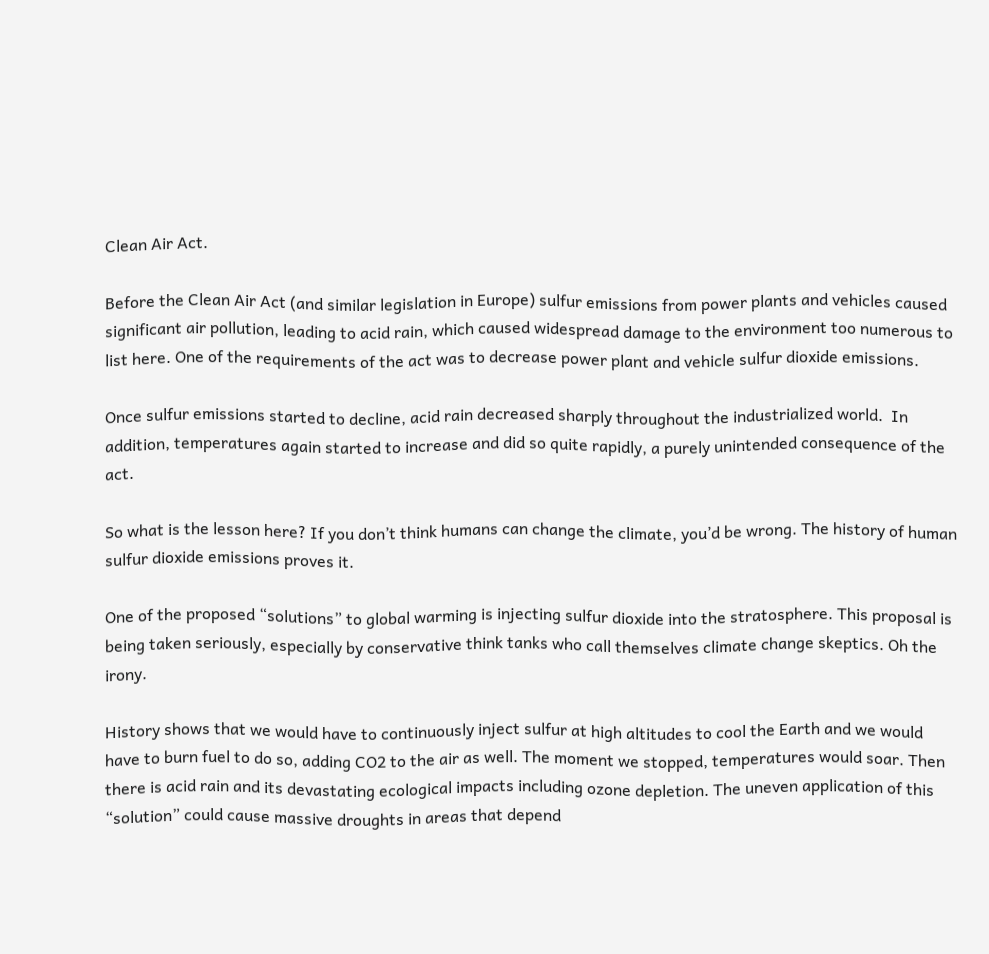Clean Air Act.

Before the Clean Air Act (and similar legislation in Europe) sulfur emissions from power plants and vehicles caused significant air pollution, leading to acid rain, which caused widespread damage to the environment too numerous to list here. One of the requirements of the act was to decrease power plant and vehicle sulfur dioxide emissions.

Once sulfur emissions started to decline, acid rain decreased sharply throughout the industrialized world.  In addition, temperatures again started to increase and did so quite rapidly, a purely unintended consequence of the act.

So what is the lesson here? If you don’t think humans can change the climate, you’d be wrong. The history of human sulfur dioxide emissions proves it.

One of the proposed “solutions” to global warming is injecting sulfur dioxide into the stratosphere. This proposal is being taken seriously, especially by conservative think tanks who call themselves climate change skeptics. Oh the irony.

History shows that we would have to continuously inject sulfur at high altitudes to cool the Earth and we would have to burn fuel to do so, adding CO2 to the air as well. The moment we stopped, temperatures would soar. Then there is acid rain and its devastating ecological impacts including ozone depletion. The uneven application of this “solution” could cause massive droughts in areas that depend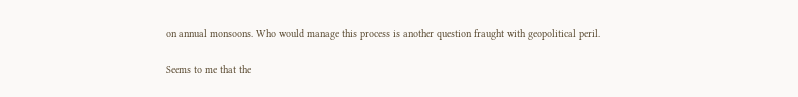on annual monsoons. Who would manage this process is another question fraught with geopolitical peril.

Seems to me that the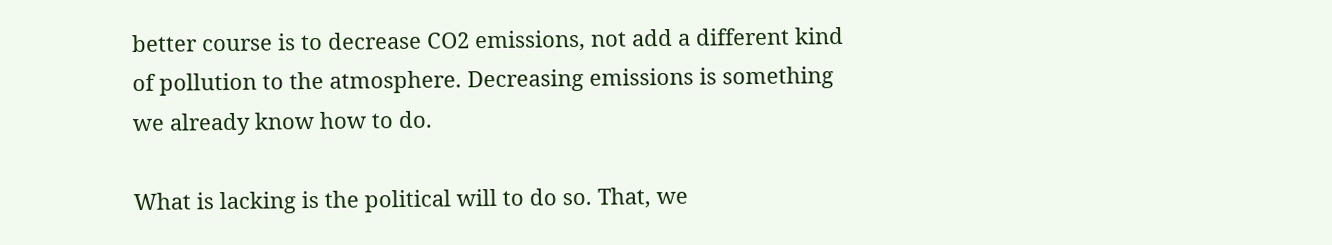better course is to decrease CO2 emissions, not add a different kind of pollution to the atmosphere. Decreasing emissions is something we already know how to do.

What is lacking is the political will to do so. That, we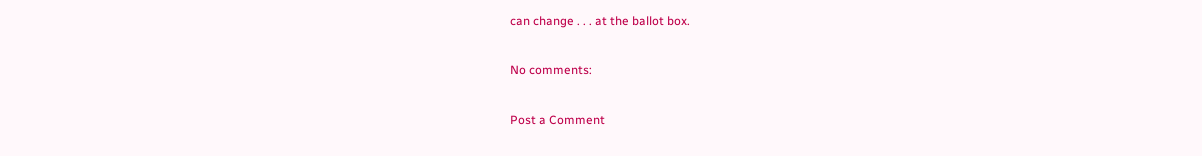can change . . . at the ballot box.

No comments:

Post a Comment